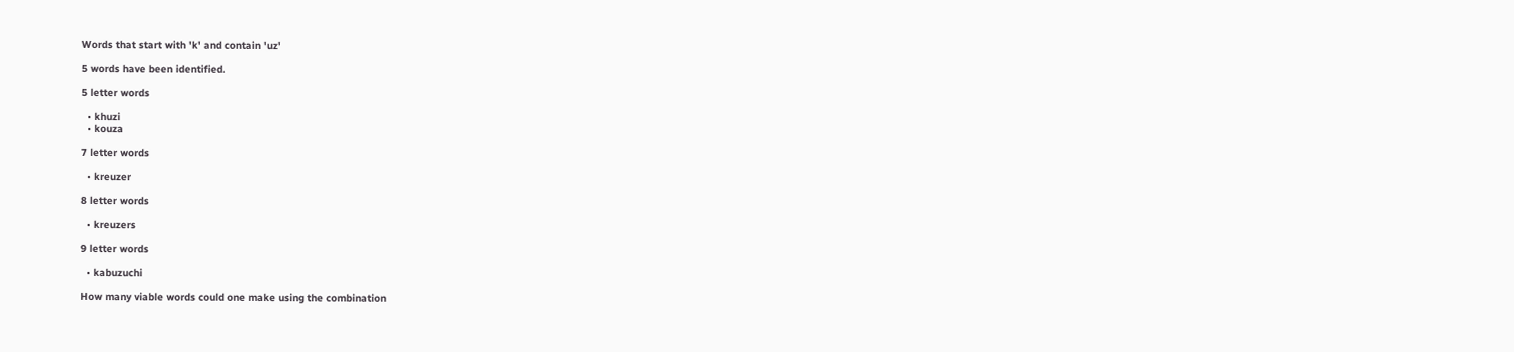Words that start with 'k' and contain 'uz'

5 words have been identified.

5 letter words

  • khuzi
  • kouza

7 letter words

  • kreuzer

8 letter words

  • kreuzers

9 letter words

  • kabuzuchi

How many viable words could one make using the combination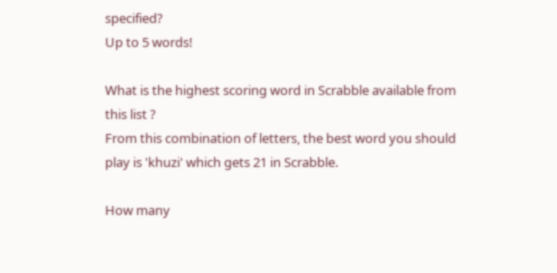specified?
Up to 5 words!

What is the highest scoring word in Scrabble available from this list ?
From this combination of letters, the best word you should play is 'khuzi' which gets 21 in Scrabble.

How many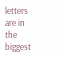letters are in the biggest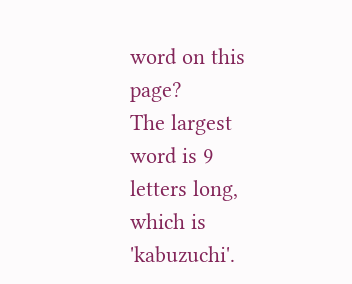word on this page?
The largest word is 9 letters long, which is 'kabuzuchi'.